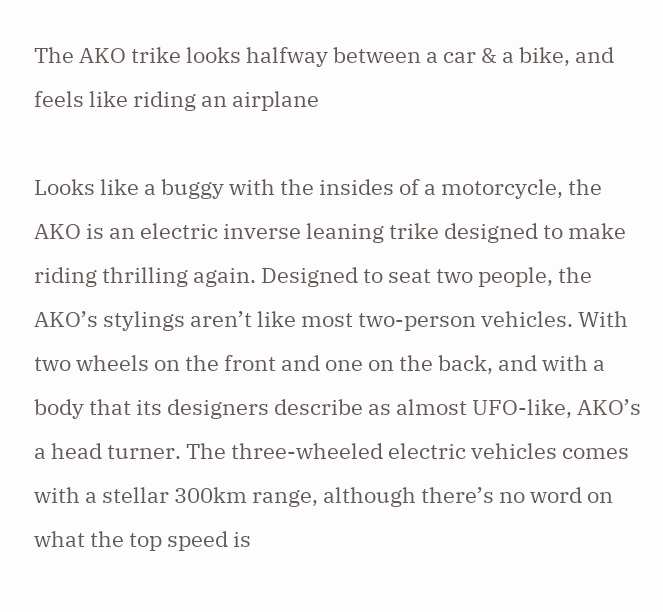The AKO trike looks halfway between a car & a bike, and feels like riding an airplane

Looks like a buggy with the insides of a motorcycle, the AKO is an electric inverse leaning trike designed to make riding thrilling again. Designed to seat two people, the AKO’s stylings aren’t like most two-person vehicles. With two wheels on the front and one on the back, and with a body that its designers describe as almost UFO-like, AKO’s a head turner. The three-wheeled electric vehicles comes with a stellar 300km range, although there’s no word on what the top speed is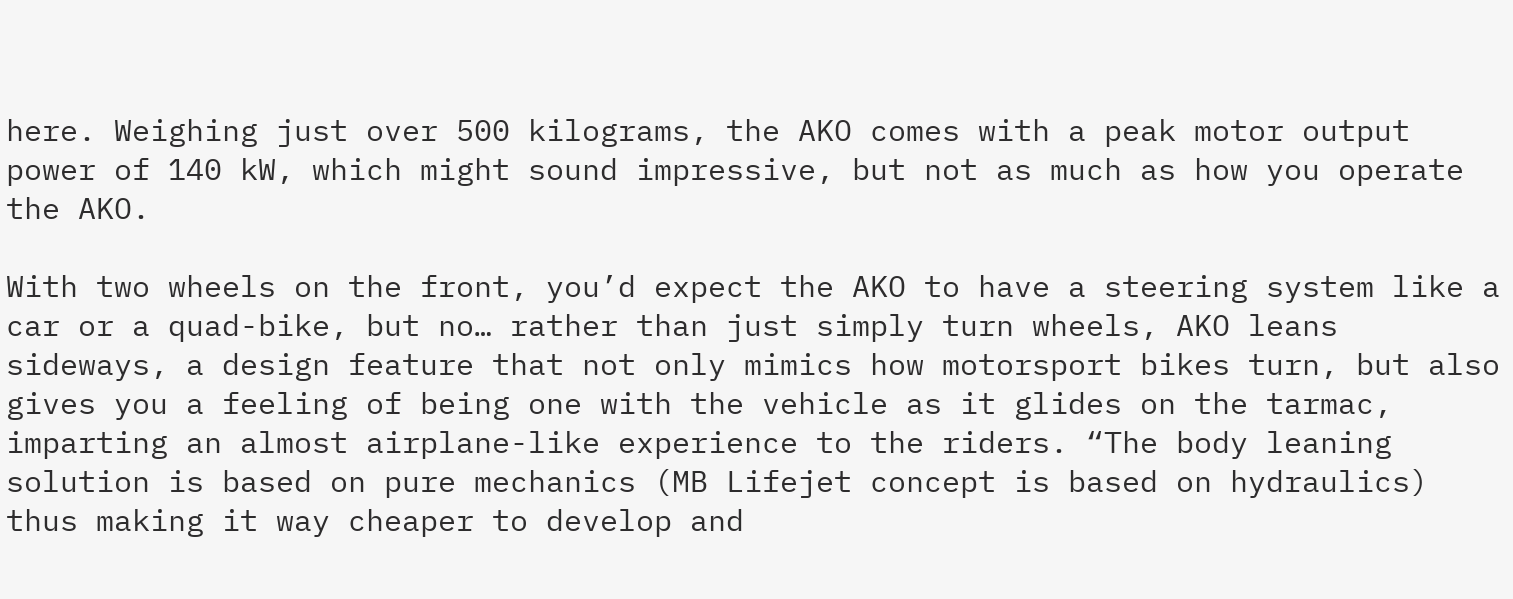here. Weighing just over 500 kilograms, the AKO comes with a peak motor output power of 140 kW, which might sound impressive, but not as much as how you operate the AKO.

With two wheels on the front, you’d expect the AKO to have a steering system like a car or a quad-bike, but no… rather than just simply turn wheels, AKO leans sideways, a design feature that not only mimics how motorsport bikes turn, but also gives you a feeling of being one with the vehicle as it glides on the tarmac, imparting an almost airplane-like experience to the riders. “The body leaning solution is based on pure mechanics (MB Lifejet concept is based on hydraulics) thus making it way cheaper to develop and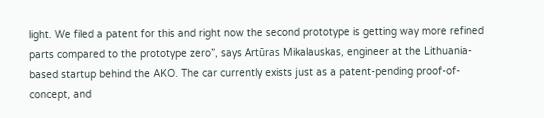light. We filed a patent for this and right now the second prototype is getting way more refined parts compared to the prototype zero”, says Artūras Mikalauskas, engineer at the Lithuania-based startup behind the AKO. The car currently exists just as a patent-pending proof-of-concept, and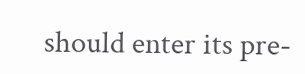should enter its pre-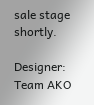sale stage shortly.

Designer: Team AKO